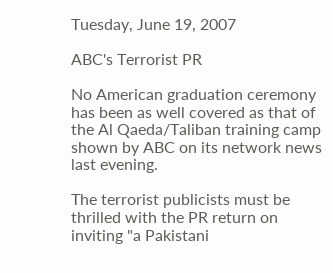Tuesday, June 19, 2007

ABC's Terrorist PR

No American graduation ceremony has been as well covered as that of the Al Qaeda/Taliban training camp shown by ABC on its network news last evening.

The terrorist publicists must be thrilled with the PR return on inviting "a Pakistani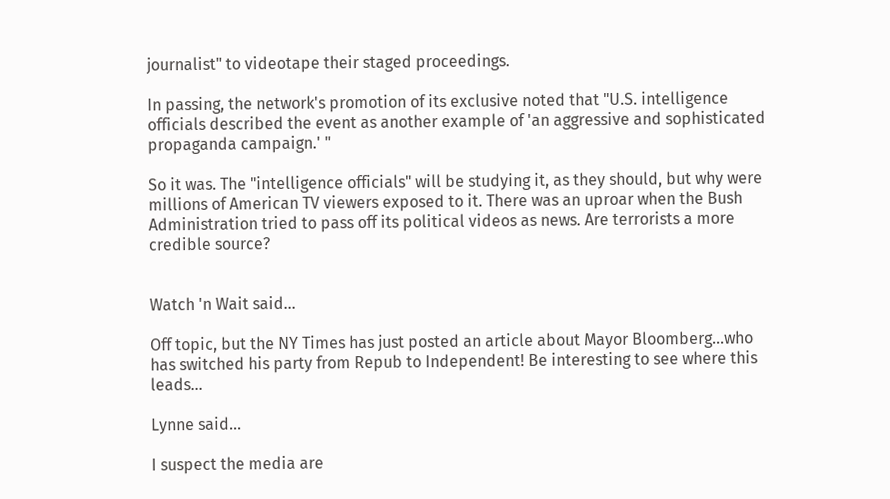journalist" to videotape their staged proceedings.

In passing, the network's promotion of its exclusive noted that "U.S. intelligence officials described the event as another example of 'an aggressive and sophisticated propaganda campaign.' "

So it was. The "intelligence officials" will be studying it, as they should, but why were millions of American TV viewers exposed to it. There was an uproar when the Bush Administration tried to pass off its political videos as news. Are terrorists a more credible source?


Watch 'n Wait said...

Off topic, but the NY Times has just posted an article about Mayor Bloomberg...who has switched his party from Repub to Independent! Be interesting to see where this leads...

Lynne said...

I suspect the media are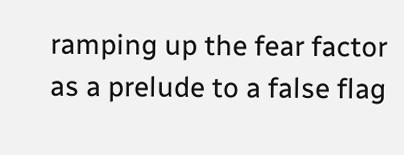ramping up the fear factor as a prelude to a false flag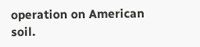operation on American soil.